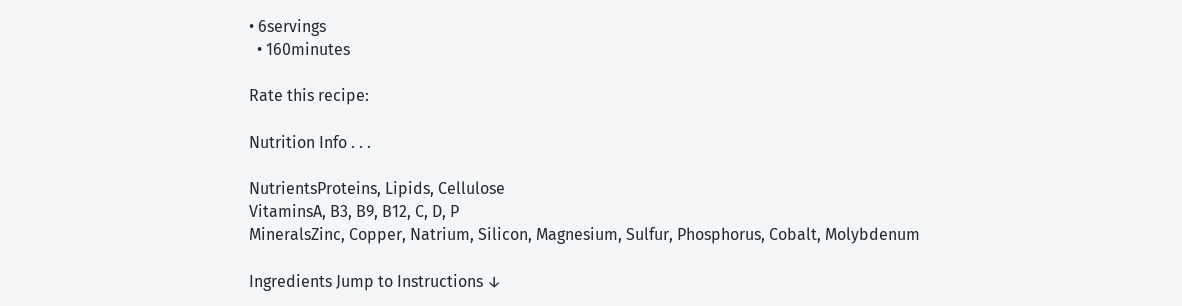• 6servings
  • 160minutes

Rate this recipe:

Nutrition Info . . .

NutrientsProteins, Lipids, Cellulose
VitaminsA, B3, B9, B12, C, D, P
MineralsZinc, Copper, Natrium, Silicon, Magnesium, Sulfur, Phosphorus, Cobalt, Molybdenum

Ingredients Jump to Instructions ↓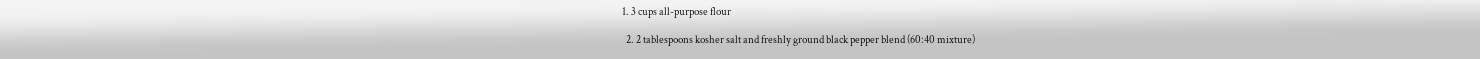1. 3 cups all-purpose flour

  2. 2 tablespoons kosher salt and freshly ground black pepper blend (60:40 mixture)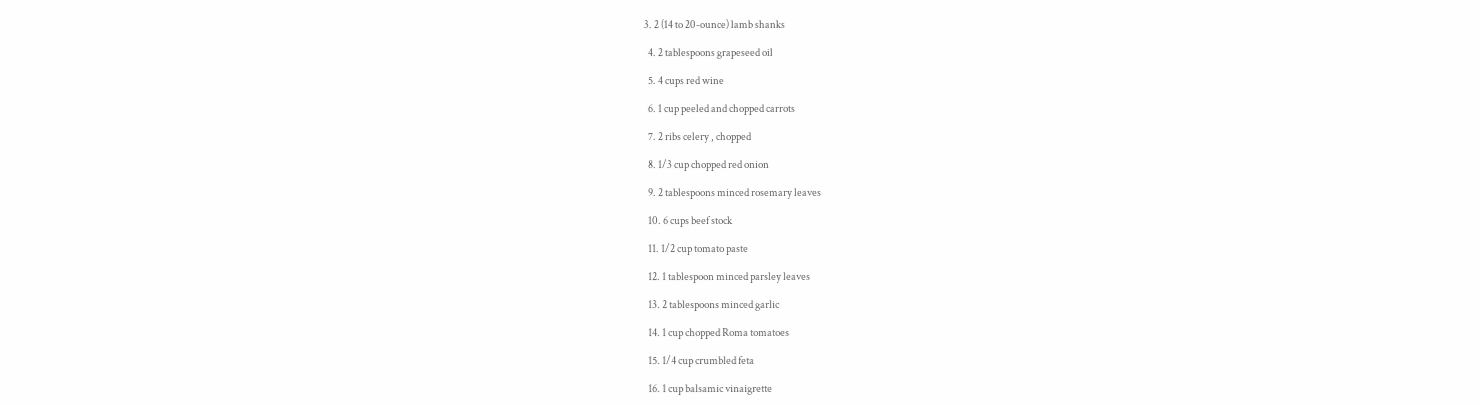3. 2 (14 to 20-ounce) lamb shanks

  4. 2 tablespoons grapeseed oil

  5. 4 cups red wine

  6. 1 cup peeled and chopped carrots

  7. 2 ribs celery , chopped

  8. 1/3 cup chopped red onion

  9. 2 tablespoons minced rosemary leaves

  10. 6 cups beef stock

  11. 1/2 cup tomato paste

  12. 1 tablespoon minced parsley leaves

  13. 2 tablespoons minced garlic

  14. 1 cup chopped Roma tomatoes

  15. 1/4 cup crumbled feta

  16. 1 cup balsamic vinaigrette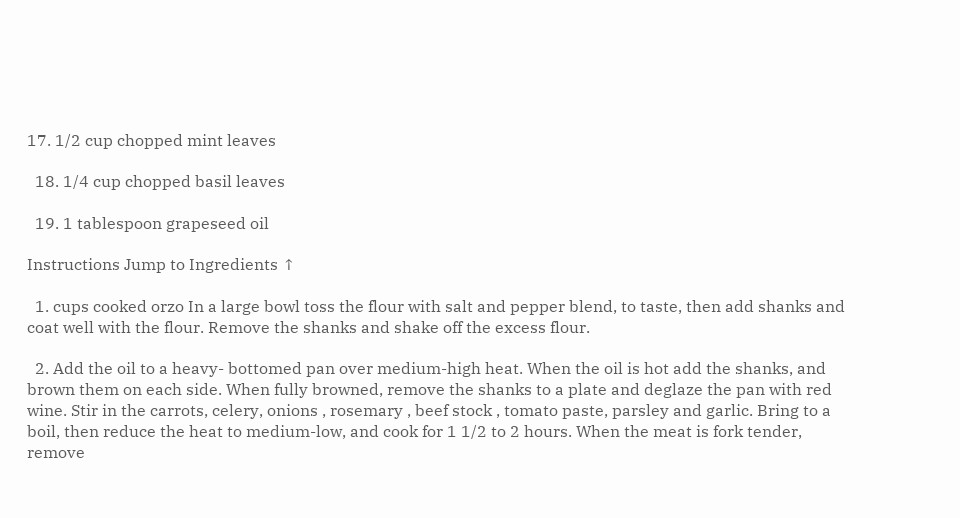17. 1/2 cup chopped mint leaves

  18. 1/4 cup chopped basil leaves

  19. 1 tablespoon grapeseed oil

Instructions Jump to Ingredients ↑

  1. cups cooked orzo In a large bowl toss the flour with salt and pepper blend, to taste, then add shanks and coat well with the flour. Remove the shanks and shake off the excess flour.

  2. Add the oil to a heavy- bottomed pan over medium-high heat. When the oil is hot add the shanks, and brown them on each side. When fully browned, remove the shanks to a plate and deglaze the pan with red wine. Stir in the carrots, celery, onions , rosemary , beef stock , tomato paste, parsley and garlic. Bring to a boil, then reduce the heat to medium-low, and cook for 1 1/2 to 2 hours. When the meat is fork tender, remove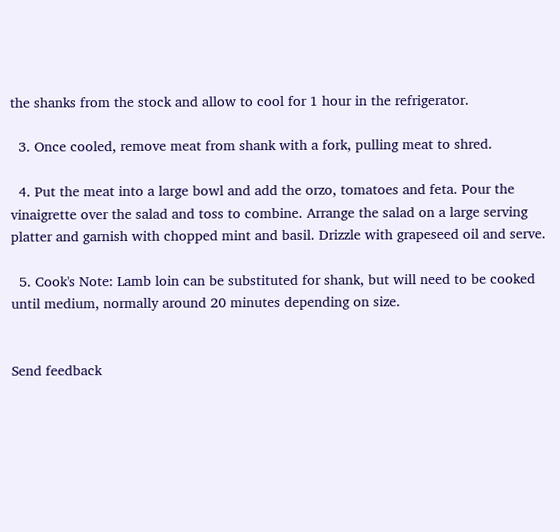the shanks from the stock and allow to cool for 1 hour in the refrigerator.

  3. Once cooled, remove meat from shank with a fork, pulling meat to shred.

  4. Put the meat into a large bowl and add the orzo, tomatoes and feta. Pour the vinaigrette over the salad and toss to combine. Arrange the salad on a large serving platter and garnish with chopped mint and basil. Drizzle with grapeseed oil and serve.

  5. Cook's Note: Lamb loin can be substituted for shank, but will need to be cooked until medium, normally around 20 minutes depending on size.


Send feedback